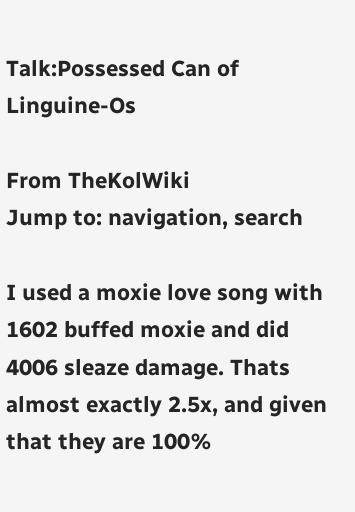Talk:Possessed Can of Linguine-Os

From TheKolWiki
Jump to: navigation, search

I used a moxie love song with 1602 buffed moxie and did 4006 sleaze damage. Thats almost exactly 2.5x, and given that they are 100%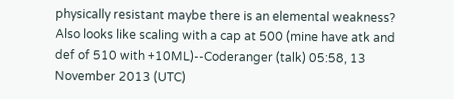physically resistant maybe there is an elemental weakness? Also looks like scaling with a cap at 500 (mine have atk and def of 510 with +10ML)--Coderanger (talk) 05:58, 13 November 2013 (UTC)